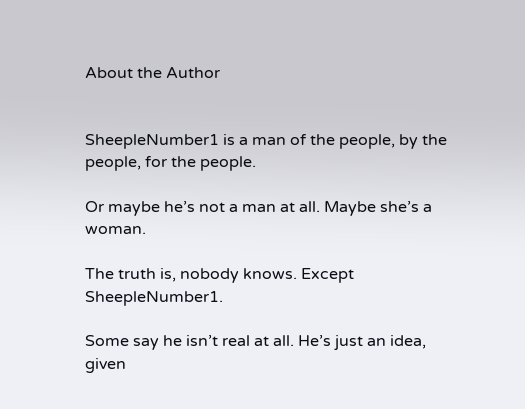About the Author


SheepleNumber1 is a man of the people, by the people, for the people.

Or maybe he’s not a man at all. Maybe she’s a woman.

The truth is, nobody knows. Except SheepleNumber1.

Some say he isn’t real at all. He’s just an idea, given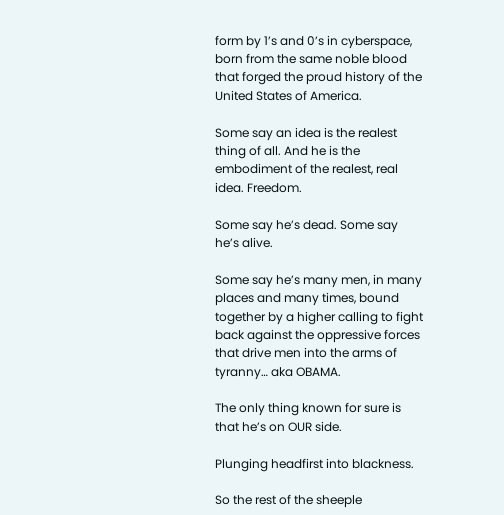form by 1’s and 0’s in cyberspace, born from the same noble blood that forged the proud history of the United States of America.

Some say an idea is the realest thing of all. And he is the embodiment of the realest, real idea. Freedom.

Some say he’s dead. Some say he’s alive.

Some say he’s many men, in many places and many times, bound together by a higher calling to fight back against the oppressive forces that drive men into the arms of tyranny… aka OBAMA.

The only thing known for sure is that he’s on OUR side.

Plunging headfirst into blackness.

So the rest of the sheeple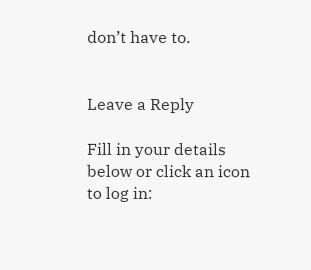don’t have to.


Leave a Reply

Fill in your details below or click an icon to log in: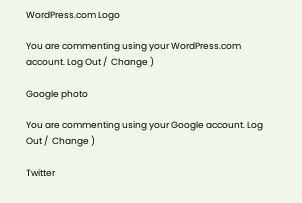WordPress.com Logo

You are commenting using your WordPress.com account. Log Out /  Change )

Google photo

You are commenting using your Google account. Log Out /  Change )

Twitter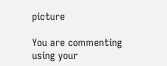picture

You are commenting using your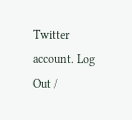Twitter account. Log Out /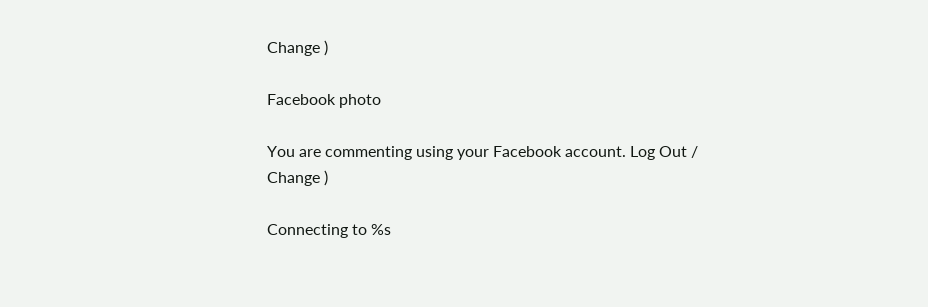Change )

Facebook photo

You are commenting using your Facebook account. Log Out /  Change )

Connecting to %s